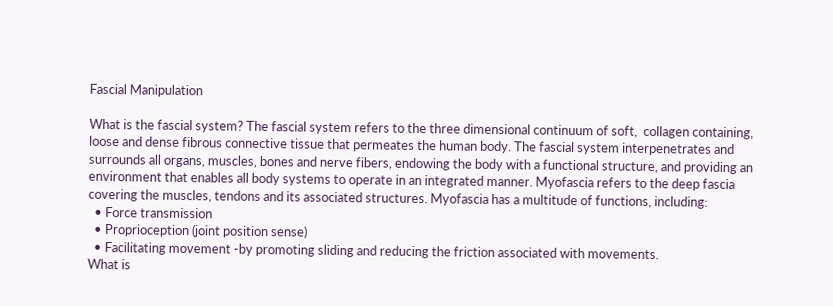Fascial Manipulation

What is the fascial system? The fascial system refers to the three dimensional continuum of soft,  collagen containing, loose and dense fibrous connective tissue that permeates the human body. The fascial system interpenetrates and surrounds all organs, muscles, bones and nerve fibers, endowing the body with a functional structure, and providing an environment that enables all body systems to operate in an integrated manner. Myofascia refers to the deep fascia covering the muscles, tendons and its associated structures. Myofascia has a multitude of functions, including:
  • Force transmission
  • Proprioception (joint position sense)
  • Facilitating movement -by promoting sliding and reducing the friction associated with movements.
What is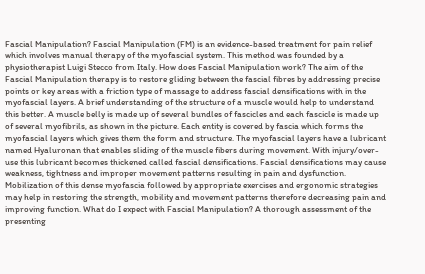Fascial Manipulation? Fascial Manipulation (FM) is an evidence-based treatment for pain relief which involves manual therapy of the myofascial system. This method was founded by a physiotherapist Luigi Stecco from Italy. How does Fascial Manipulation work? The aim of the Fascial Manipulation therapy is to restore gliding between the fascial fibres by addressing precise points or key areas with a friction type of massage to address fascial densifications with in the myofascial layers. A brief understanding of the structure of a muscle would help to understand this better. A muscle belly is made up of several bundles of fascicles and each fascicle is made up of several myofibrils, as shown in the picture. Each entity is covered by fascia which forms the myofascial layers which gives them the form and structure. The myofascial layers have a lubricant named Hyaluronan that enables sliding of the muscle fibers during movement. With injury/over-use this lubricant becomes thickened called fascial densifications. Fascial densifications may cause weakness, tightness and improper movement patterns resulting in pain and dysfunction. Mobilization of this dense myofascia followed by appropriate exercises and ergonomic strategies may help in restoring the strength, mobility and movement patterns therefore decreasing pain and improving function. What do I expect with Fascial Manipulation? A thorough assessment of the presenting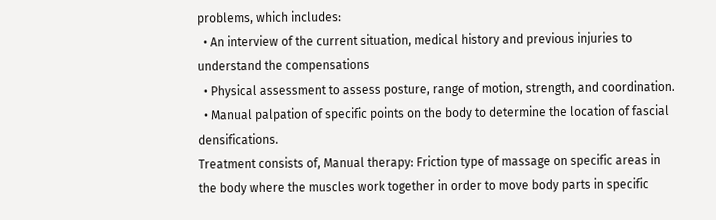problems, which includes:
  • An interview of the current situation, medical history and previous injuries to understand the compensations
  • Physical assessment to assess posture, range of motion, strength, and coordination.
  • Manual palpation of specific points on the body to determine the location of fascial densifications.
Treatment consists of, Manual therapy: Friction type of massage on specific areas in the body where the muscles work together in order to move body parts in specific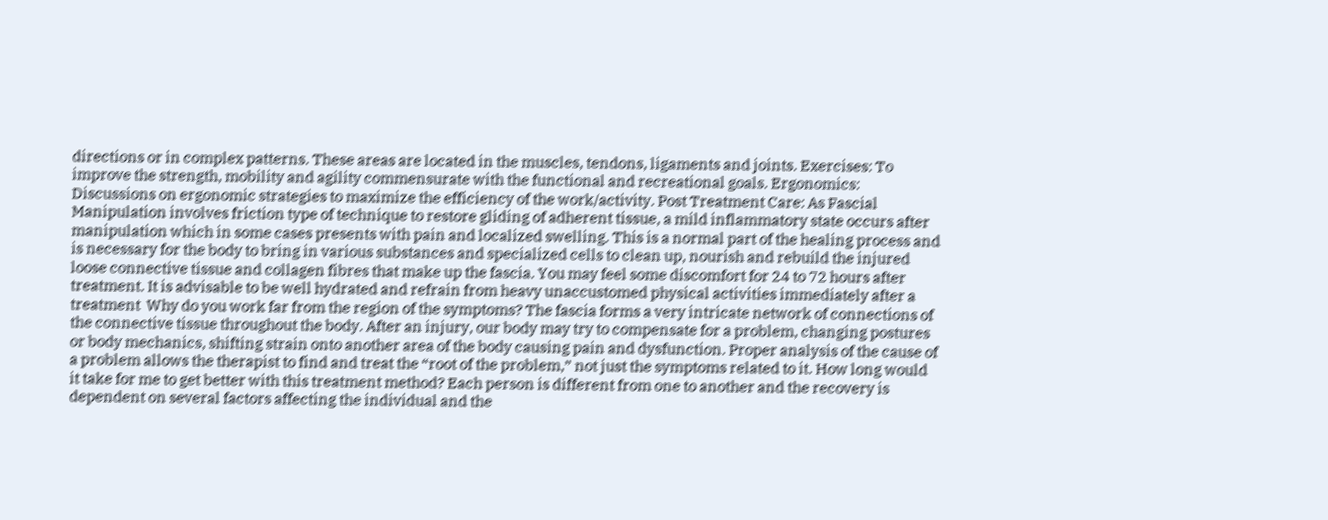directions or in complex patterns. These areas are located in the muscles, tendons, ligaments and joints. Exercises: To improve the strength, mobility and agility commensurate with the functional and recreational goals. Ergonomics: Discussions on ergonomic strategies to maximize the efficiency of the work/activity. Post Treatment Care: As Fascial Manipulation involves friction type of technique to restore gliding of adherent tissue, a mild inflammatory state occurs after manipulation which in some cases presents with pain and localized swelling. This is a normal part of the healing process and is necessary for the body to bring in various substances and specialized cells to clean up, nourish and rebuild the injured loose connective tissue and collagen fibres that make up the fascia. You may feel some discomfort for 24 to 72 hours after treatment. It is advisable to be well hydrated and refrain from heavy unaccustomed physical activities immediately after a treatment  Why do you work far from the region of the symptoms? The fascia forms a very intricate network of connections of the connective tissue throughout the body. After an injury, our body may try to compensate for a problem, changing postures or body mechanics, shifting strain onto another area of the body causing pain and dysfunction. Proper analysis of the cause of a problem allows the therapist to find and treat the “root of the problem,” not just the symptoms related to it. How long would it take for me to get better with this treatment method? Each person is different from one to another and the recovery is dependent on several factors affecting the individual and the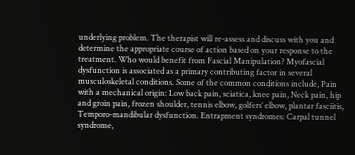underlying problem. The therapist will re-assess and discuss with you and determine the appropriate course of action based on your response to the treatment. Who would benefit from Fascial Manipulation? Myofascial dysfunction is associated as a primary contributing factor in several musculoskeletal conditions. Some of the common conditions include, Pain with a mechanical origin: Low back pain, sciatica, knee pain, Neck pain, hip and groin pain, frozen shoulder, tennis elbow, golfers’ elbow, plantar fasciitis, Temporo-mandibular dysfunction. Entrapment syndromes: Carpal tunnel syndrome,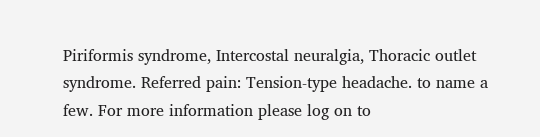Piriformis syndrome, Intercostal neuralgia, Thoracic outlet syndrome. Referred pain: Tension-type headache. to name a few. For more information please log on to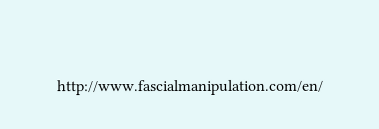http://www.fascialmanipulation.com/en/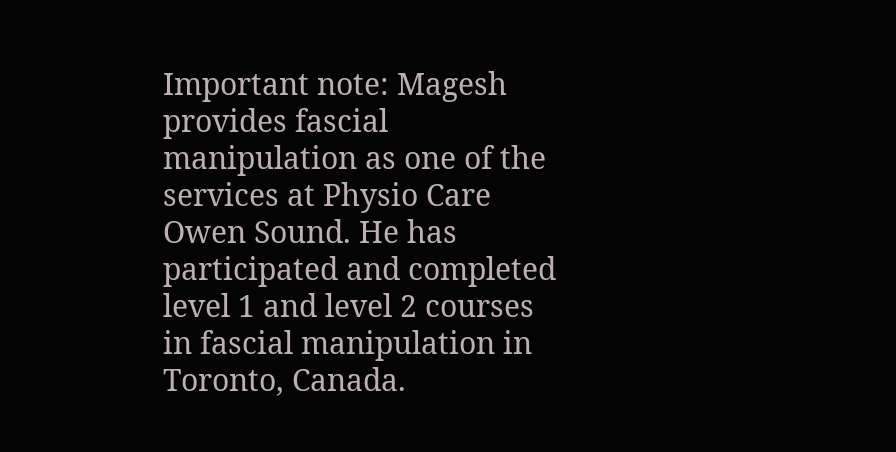Important note: Magesh provides fascial manipulation as one of the services at Physio Care Owen Sound. He has participated and completed level 1 and level 2 courses in fascial manipulation in Toronto, Canada.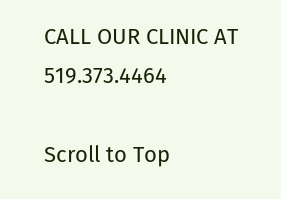CALL OUR CLINIC AT 519.373.4464

Scroll to Top